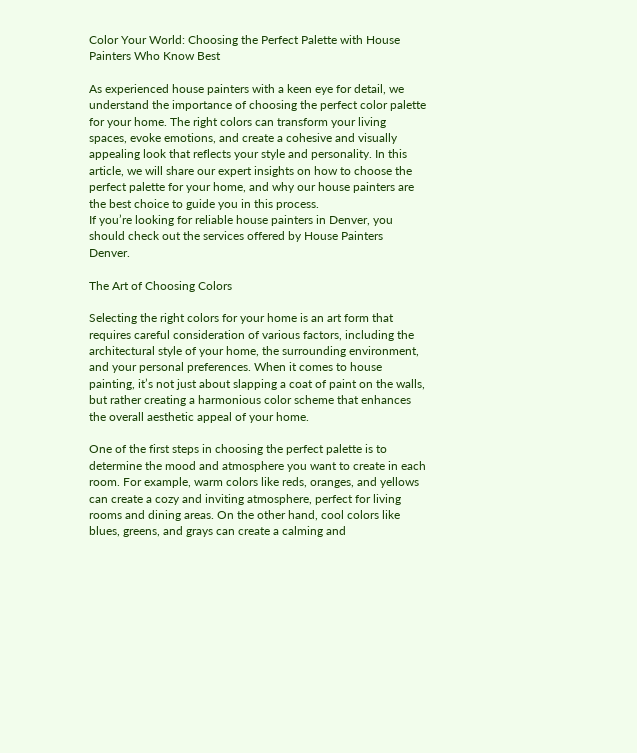Color Your World: Choosing the Perfect Palette with House Painters Who Know Best

As experienced house painters with a keen eye for detail, we understand the importance of choosing the perfect color palette for your home. The right colors can transform your living spaces, evoke emotions, and create a cohesive and visually appealing look that reflects your style and personality. In this article, we will share our expert insights on how to choose the perfect palette for your home, and why our house painters are the best choice to guide you in this process.
If you’re looking for reliable house painters in Denver, you should check out the services offered by House Painters Denver.

The Art of Choosing Colors

Selecting the right colors for your home is an art form that requires careful consideration of various factors, including the architectural style of your home, the surrounding environment, and your personal preferences. When it comes to house painting, it’s not just about slapping a coat of paint on the walls, but rather creating a harmonious color scheme that enhances the overall aesthetic appeal of your home.

One of the first steps in choosing the perfect palette is to determine the mood and atmosphere you want to create in each room. For example, warm colors like reds, oranges, and yellows can create a cozy and inviting atmosphere, perfect for living rooms and dining areas. On the other hand, cool colors like blues, greens, and grays can create a calming and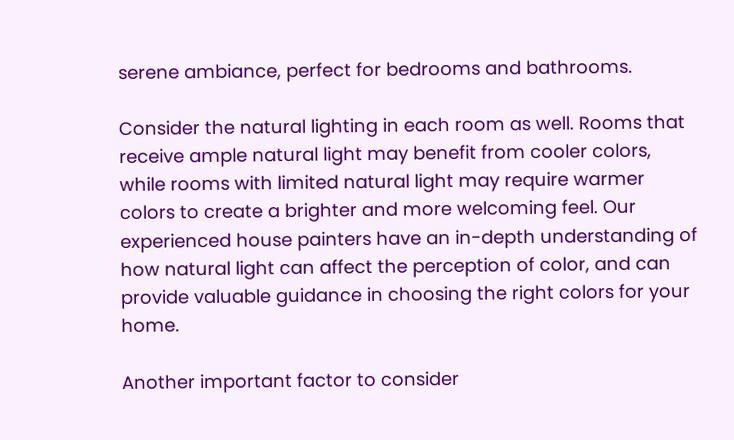serene ambiance, perfect for bedrooms and bathrooms.

Consider the natural lighting in each room as well. Rooms that receive ample natural light may benefit from cooler colors, while rooms with limited natural light may require warmer colors to create a brighter and more welcoming feel. Our experienced house painters have an in-depth understanding of how natural light can affect the perception of color, and can provide valuable guidance in choosing the right colors for your home.

Another important factor to consider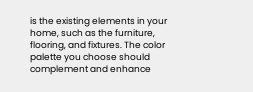is the existing elements in your home, such as the furniture, flooring, and fixtures. The color palette you choose should complement and enhance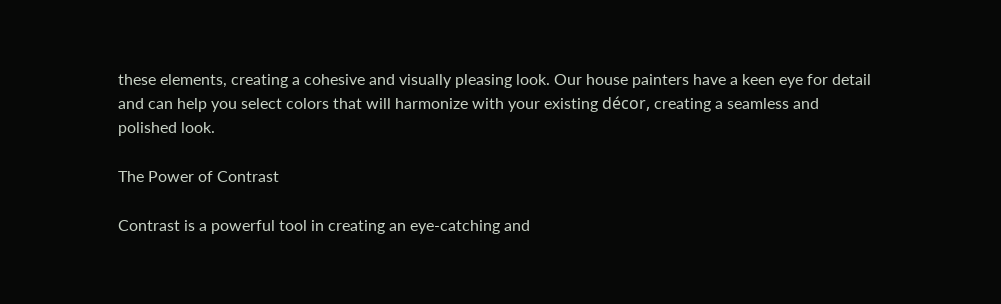these elements, creating a cohesive and visually pleasing look. Our house painters have a keen eye for detail and can help you select colors that will harmonize with your existing décor, creating a seamless and polished look.

The Power of Contrast

Contrast is a powerful tool in creating an eye-catching and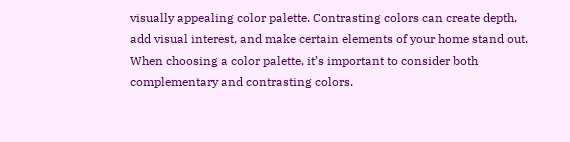visually appealing color palette. Contrasting colors can create depth, add visual interest, and make certain elements of your home stand out. When choosing a color palette, it’s important to consider both complementary and contrasting colors.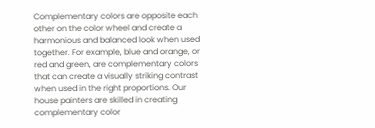Complementary colors are opposite each other on the color wheel and create a harmonious and balanced look when used together. For example, blue and orange, or red and green, are complementary colors that can create a visually striking contrast when used in the right proportions. Our house painters are skilled in creating complementary color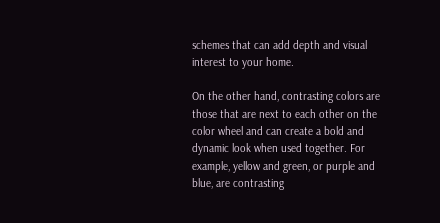schemes that can add depth and visual interest to your home.

On the other hand, contrasting colors are those that are next to each other on the color wheel and can create a bold and dynamic look when used together. For example, yellow and green, or purple and blue, are contrasting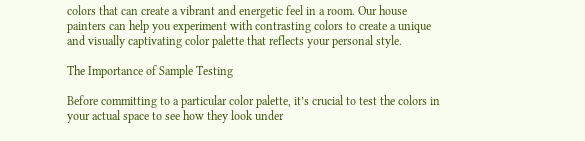colors that can create a vibrant and energetic feel in a room. Our house painters can help you experiment with contrasting colors to create a unique and visually captivating color palette that reflects your personal style.

The Importance of Sample Testing

Before committing to a particular color palette, it’s crucial to test the colors in your actual space to see how they look under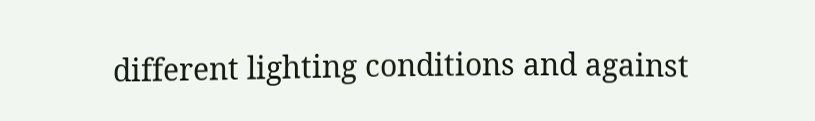different lighting conditions and against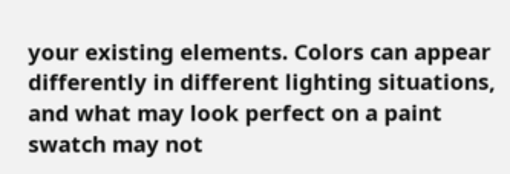your existing elements. Colors can appear differently in different lighting situations, and what may look perfect on a paint swatch may not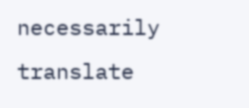necessarily translate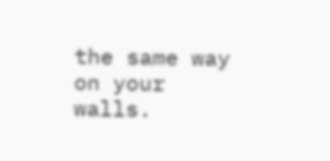the same way on your walls.